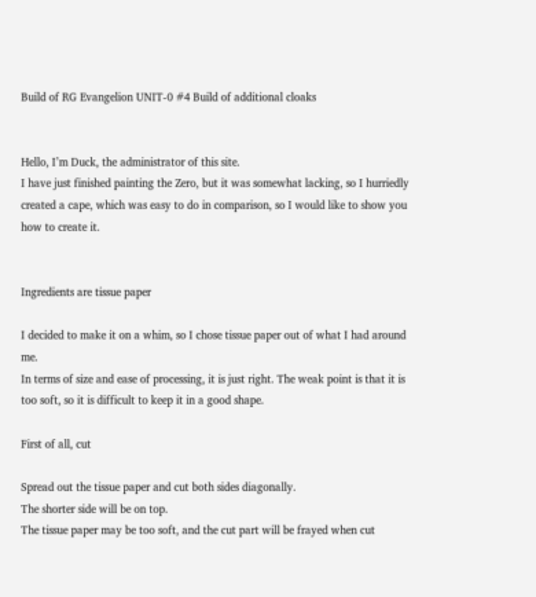Build of RG Evangelion UNIT-0 #4 Build of additional cloaks


Hello, I’m Duck, the administrator of this site.
I have just finished painting the Zero, but it was somewhat lacking, so I hurriedly created a cape, which was easy to do in comparison, so I would like to show you how to create it.


Ingredients are tissue paper

I decided to make it on a whim, so I chose tissue paper out of what I had around me.
In terms of size and ease of processing, it is just right. The weak point is that it is too soft, so it is difficult to keep it in a good shape.

First of all, cut

Spread out the tissue paper and cut both sides diagonally.
The shorter side will be on top.
The tissue paper may be too soft, and the cut part will be frayed when cut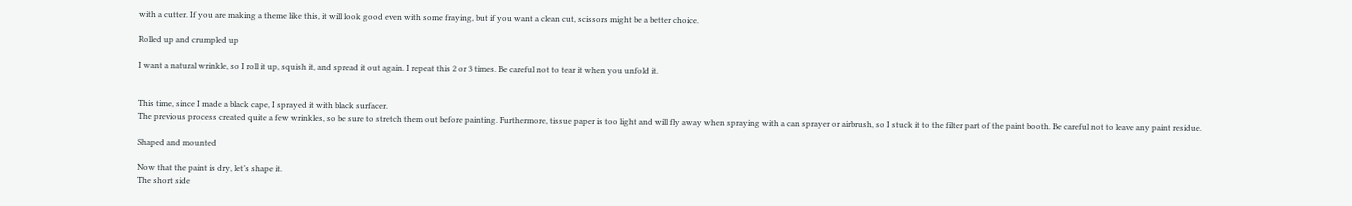with a cutter. If you are making a theme like this, it will look good even with some fraying, but if you want a clean cut, scissors might be a better choice.

Rolled up and crumpled up

I want a natural wrinkle, so I roll it up, squish it, and spread it out again. I repeat this 2 or 3 times. Be careful not to tear it when you unfold it.


This time, since I made a black cape, I sprayed it with black surfacer.
The previous process created quite a few wrinkles, so be sure to stretch them out before painting. Furthermore, tissue paper is too light and will fly away when spraying with a can sprayer or airbrush, so I stuck it to the filter part of the paint booth. Be careful not to leave any paint residue.

Shaped and mounted

Now that the paint is dry, let’s shape it.
The short side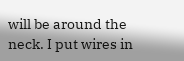will be around the neck. I put wires in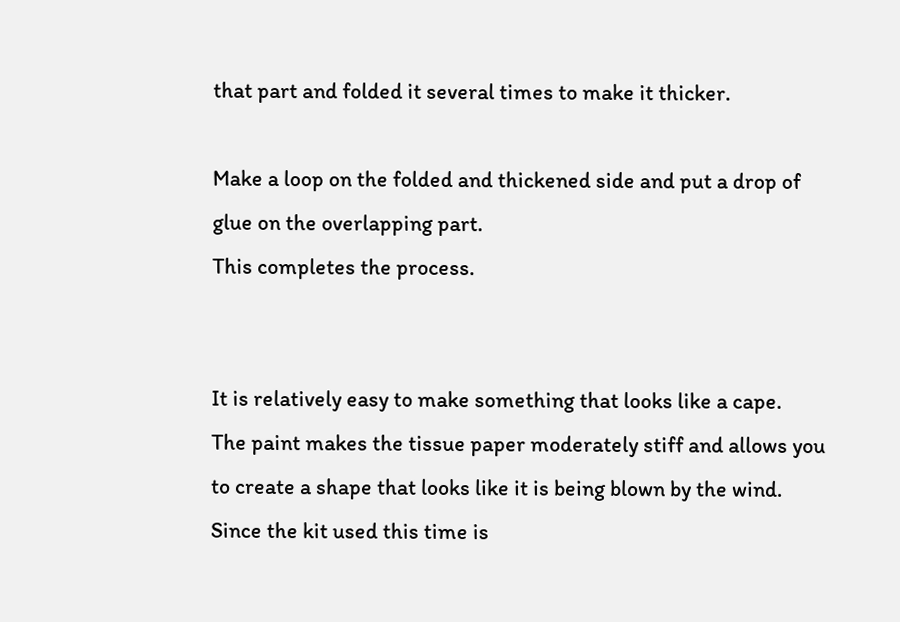that part and folded it several times to make it thicker.

Make a loop on the folded and thickened side and put a drop of glue on the overlapping part.
This completes the process.


It is relatively easy to make something that looks like a cape.
The paint makes the tissue paper moderately stiff and allows you to create a shape that looks like it is being blown by the wind.
Since the kit used this time is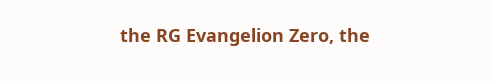the RG Evangelion Zero, the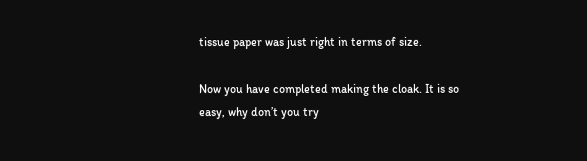tissue paper was just right in terms of size.

Now you have completed making the cloak. It is so easy, why don’t you try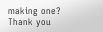making one?
Thank you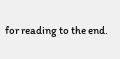for reading to the end.